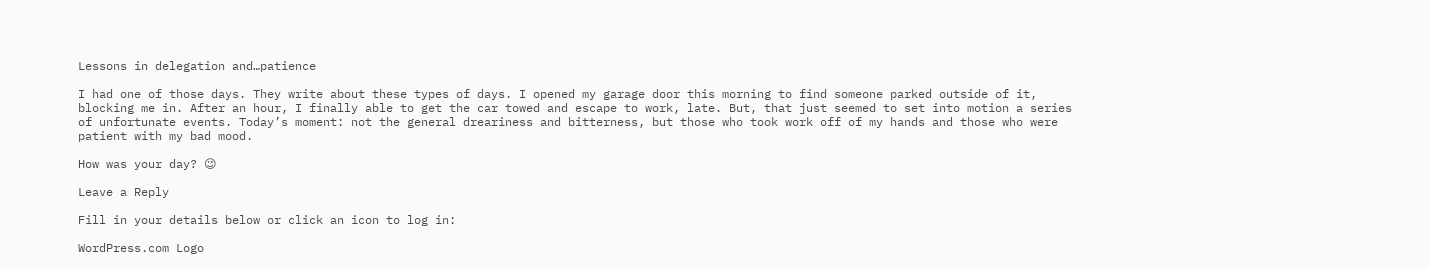Lessons in delegation and…patience

I had one of those days. They write about these types of days. I opened my garage door this morning to find someone parked outside of it, blocking me in. After an hour, I finally able to get the car towed and escape to work, late. But, that just seemed to set into motion a series of unfortunate events. Today’s moment: not the general dreariness and bitterness, but those who took work off of my hands and those who were patient with my bad mood.

How was your day? 😉

Leave a Reply

Fill in your details below or click an icon to log in:

WordPress.com Logo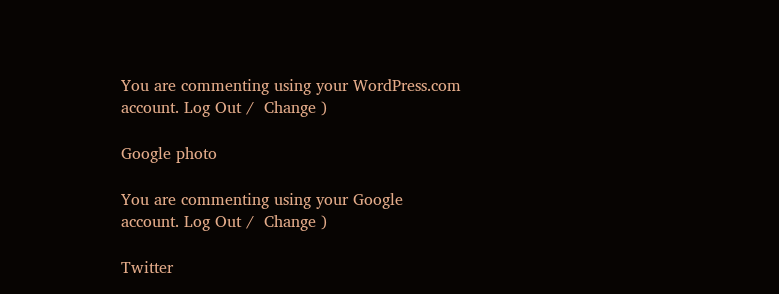You are commenting using your WordPress.com account. Log Out /  Change )

Google photo

You are commenting using your Google account. Log Out /  Change )

Twitter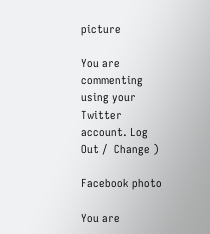picture

You are commenting using your Twitter account. Log Out /  Change )

Facebook photo

You are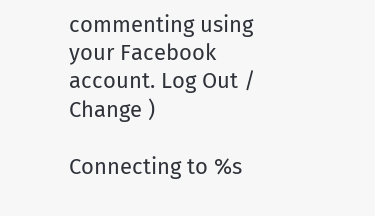commenting using your Facebook account. Log Out /  Change )

Connecting to %s